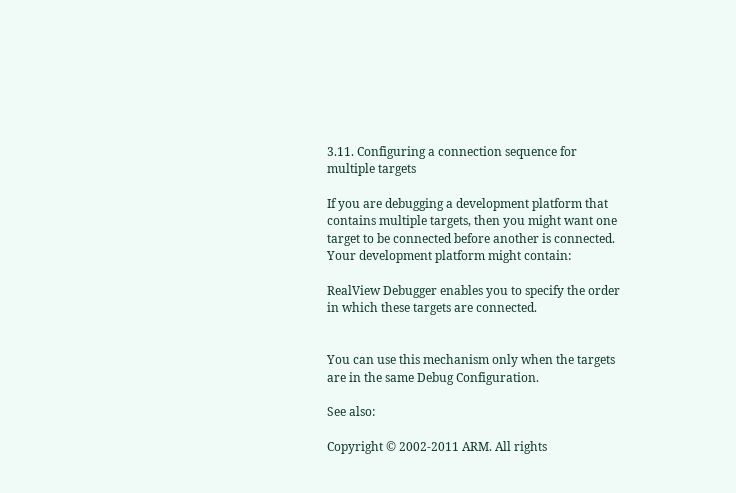3.11. Configuring a connection sequence for multiple targets

If you are debugging a development platform that contains multiple targets, then you might want one target to be connected before another is connected. Your development platform might contain:

RealView Debugger enables you to specify the order in which these targets are connected.


You can use this mechanism only when the targets are in the same Debug Configuration.

See also:

Copyright © 2002-2011 ARM. All rights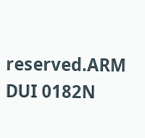reserved.ARM DUI 0182N